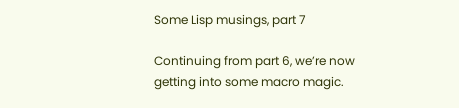Some Lisp musings, part 7

Continuing from part 6, we’re now getting into some macro magic.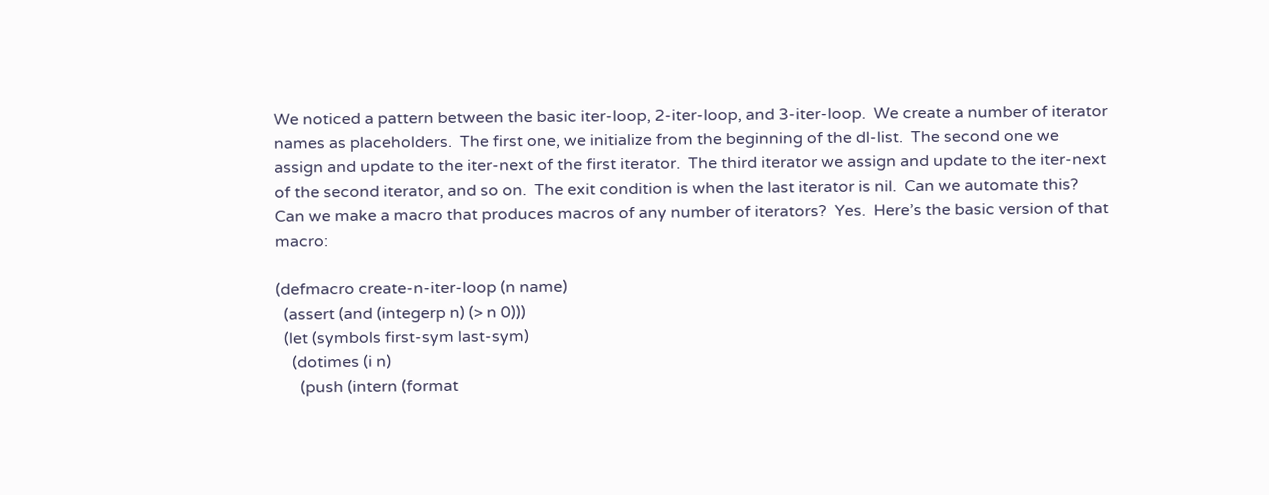We noticed a pattern between the basic iter-loop, 2-iter-loop, and 3-iter-loop.  We create a number of iterator names as placeholders.  The first one, we initialize from the beginning of the dl-list.  The second one we assign and update to the iter-next of the first iterator.  The third iterator we assign and update to the iter-next of the second iterator, and so on.  The exit condition is when the last iterator is nil.  Can we automate this?  Can we make a macro that produces macros of any number of iterators?  Yes.  Here’s the basic version of that macro:

(defmacro create-n-iter-loop (n name)
  (assert (and (integerp n) (> n 0)))
  (let (symbols first-sym last-sym)
    (dotimes (i n)
      (push (intern (format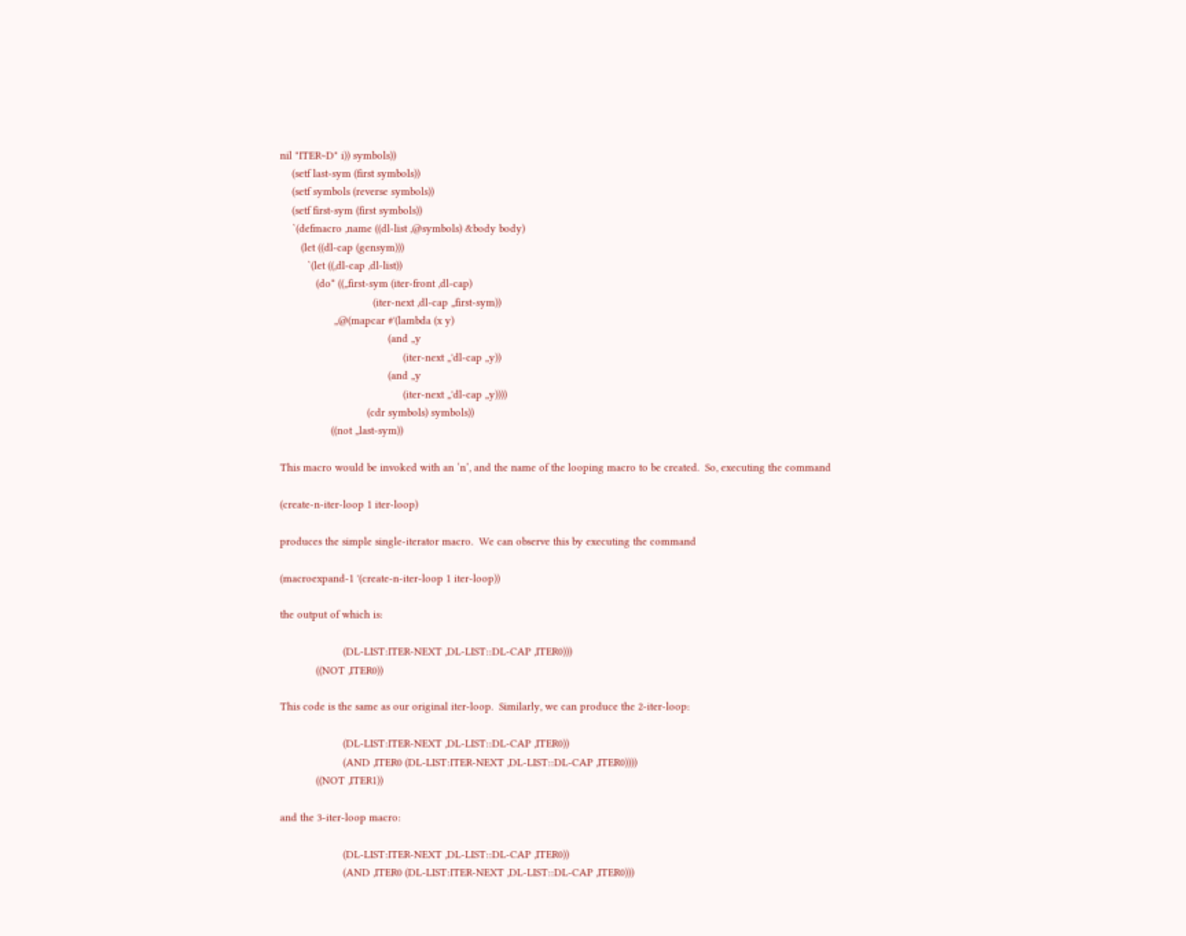nil "ITER~D" i)) symbols))
    (setf last-sym (first symbols))
    (setf symbols (reverse symbols))
    (setf first-sym (first symbols))
    `(defmacro ,name ((dl-list ,@symbols) &body body)
       (let ((dl-cap (gensym)))
         `(let ((,dl-cap ,dl-list))
            (do* ((,,first-sym (iter-front ,dl-cap)
                               (iter-next ,dl-cap ,,first-sym))
                  ,,@(mapcar #'(lambda (x y)
                                    (and ,,y
                                         (iter-next ,,'dl-cap ,,y))
                                    (and ,,y
                                         (iter-next ,,'dl-cap ,,y))))
                             (cdr symbols) symbols))
                 ((not ,,last-sym))

This macro would be invoked with an ‘n’, and the name of the looping macro to be created.  So, executing the command

(create-n-iter-loop 1 iter-loop)

produces the simple single-iterator macro.  We can observe this by executing the command

(macroexpand-1 '(create-n-iter-loop 1 iter-loop))

the output of which is:

                     (DL-LIST:ITER-NEXT ,DL-LIST::DL-CAP ,ITER0)))
            ((NOT ,ITER0))

This code is the same as our original iter-loop.  Similarly, we can produce the 2-iter-loop:

                     (DL-LIST:ITER-NEXT ,DL-LIST::DL-CAP ,ITER0))
                     (AND ,ITER0 (DL-LIST:ITER-NEXT ,DL-LIST::DL-CAP ,ITER0))))
            ((NOT ,ITER1))

and the 3-iter-loop macro:

                     (DL-LIST:ITER-NEXT ,DL-LIST::DL-CAP ,ITER0))
                     (AND ,ITER0 (DL-LIST:ITER-NEXT ,DL-LIST::DL-CAP ,ITER0)))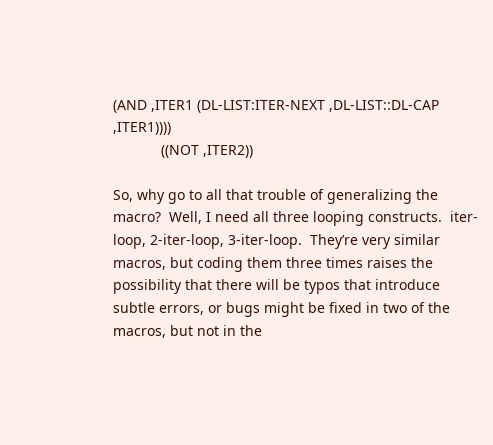(AND ,ITER1 (DL-LIST:ITER-NEXT ,DL-LIST::DL-CAP ,ITER1))))
            ((NOT ,ITER2))

So, why go to all that trouble of generalizing the macro?  Well, I need all three looping constructs.  iter-loop, 2-iter-loop, 3-iter-loop.  They’re very similar macros, but coding them three times raises the possibility that there will be typos that introduce subtle errors, or bugs might be fixed in two of the macros, but not in the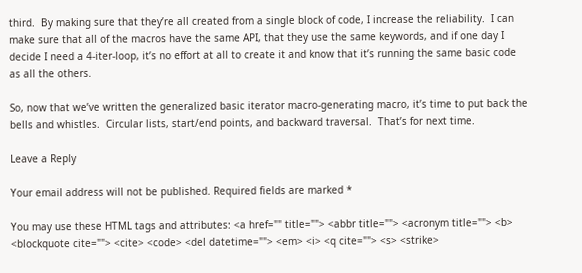third.  By making sure that they’re all created from a single block of code, I increase the reliability.  I can make sure that all of the macros have the same API, that they use the same keywords, and if one day I decide I need a 4-iter-loop, it’s no effort at all to create it and know that it’s running the same basic code as all the others.

So, now that we’ve written the generalized basic iterator macro-generating macro, it’s time to put back the bells and whistles.  Circular lists, start/end points, and backward traversal.  That’s for next time.

Leave a Reply

Your email address will not be published. Required fields are marked *

You may use these HTML tags and attributes: <a href="" title=""> <abbr title=""> <acronym title=""> <b> <blockquote cite=""> <cite> <code> <del datetime=""> <em> <i> <q cite=""> <s> <strike>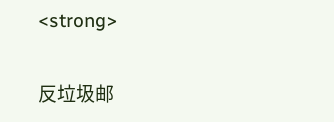<strong>


反垃圾邮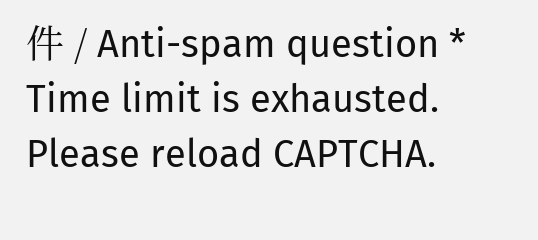件 / Anti-spam question * Time limit is exhausted. Please reload CAPTCHA.